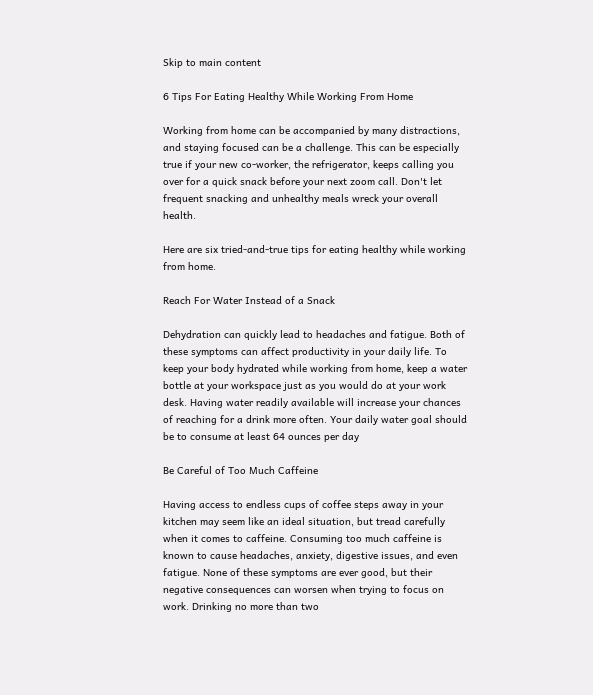Skip to main content

6 Tips For Eating Healthy While Working From Home

Working from home can be accompanied by many distractions, and staying focused can be a challenge. This can be especially true if your new co-worker, the refrigerator, keeps calling you over for a quick snack before your next zoom call. Don't let frequent snacking and unhealthy meals wreck your overall health.

Here are six tried-and-true tips for eating healthy while working from home.

Reach For Water Instead of a Snack

Dehydration can quickly lead to headaches and fatigue. Both of these symptoms can affect productivity in your daily life. To keep your body hydrated while working from home, keep a water bottle at your workspace just as you would do at your work desk. Having water readily available will increase your chances of reaching for a drink more often. Your daily water goal should be to consume at least 64 ounces per day

Be Careful of Too Much Caffeine

Having access to endless cups of coffee steps away in your kitchen may seem like an ideal situation, but tread carefully when it comes to caffeine. Consuming too much caffeine is known to cause headaches, anxiety, digestive issues, and even fatigue. None of these symptoms are ever good, but their negative consequences can worsen when trying to focus on work. Drinking no more than two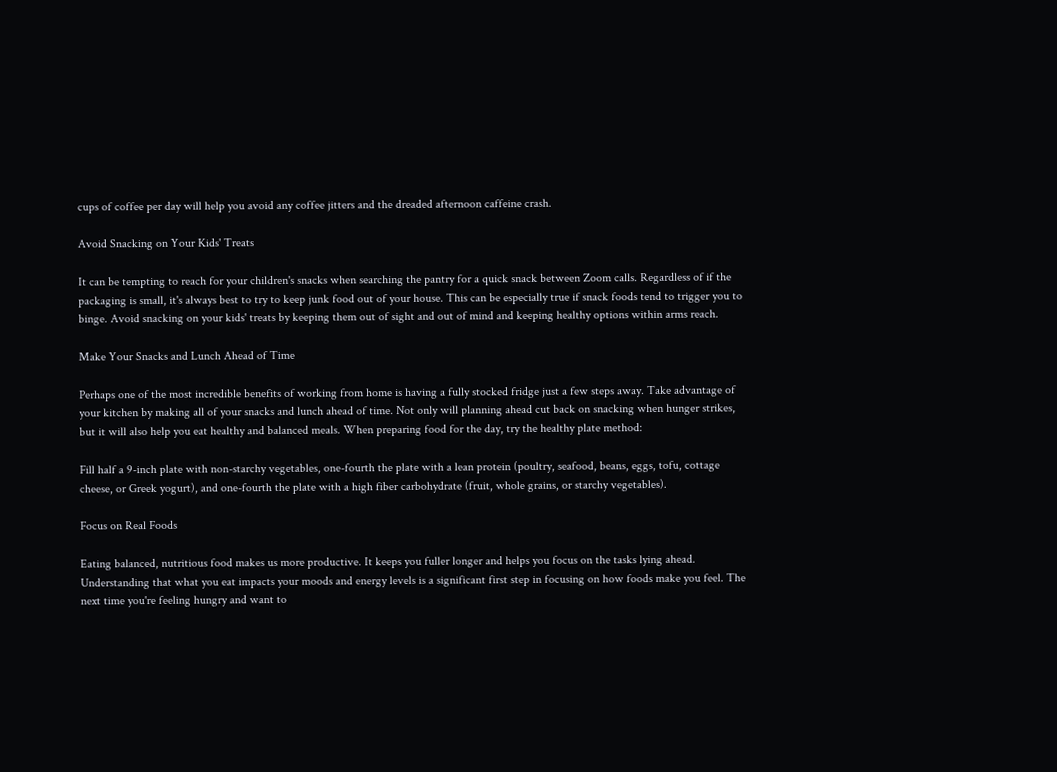cups of coffee per day will help you avoid any coffee jitters and the dreaded afternoon caffeine crash.

Avoid Snacking on Your Kids' Treats

It can be tempting to reach for your children's snacks when searching the pantry for a quick snack between Zoom calls. Regardless of if the packaging is small, it's always best to try to keep junk food out of your house. This can be especially true if snack foods tend to trigger you to binge. Avoid snacking on your kids' treats by keeping them out of sight and out of mind and keeping healthy options within arms reach.

Make Your Snacks and Lunch Ahead of Time

Perhaps one of the most incredible benefits of working from home is having a fully stocked fridge just a few steps away. Take advantage of your kitchen by making all of your snacks and lunch ahead of time. Not only will planning ahead cut back on snacking when hunger strikes, but it will also help you eat healthy and balanced meals. When preparing food for the day, try the healthy plate method:

Fill half a 9-inch plate with non-starchy vegetables, one-fourth the plate with a lean protein (poultry, seafood, beans, eggs, tofu, cottage cheese, or Greek yogurt), and one-fourth the plate with a high fiber carbohydrate (fruit, whole grains, or starchy vegetables).

Focus on Real Foods

Eating balanced, nutritious food makes us more productive. It keeps you fuller longer and helps you focus on the tasks lying ahead. Understanding that what you eat impacts your moods and energy levels is a significant first step in focusing on how foods make you feel. The next time you're feeling hungry and want to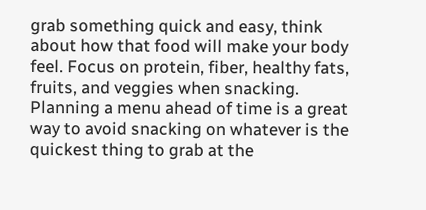grab something quick and easy, think about how that food will make your body feel. Focus on protein, fiber, healthy fats, fruits, and veggies when snacking. Planning a menu ahead of time is a great way to avoid snacking on whatever is the quickest thing to grab at the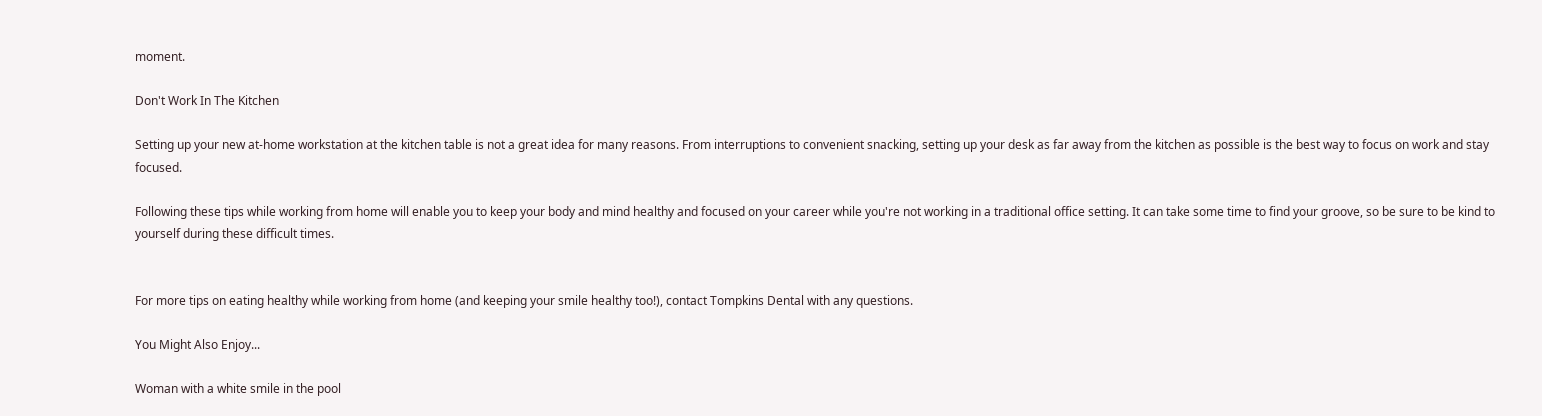moment.

Don't Work In The Kitchen

Setting up your new at-home workstation at the kitchen table is not a great idea for many reasons. From interruptions to convenient snacking, setting up your desk as far away from the kitchen as possible is the best way to focus on work and stay focused.

Following these tips while working from home will enable you to keep your body and mind healthy and focused on your career while you're not working in a traditional office setting. It can take some time to find your groove, so be sure to be kind to yourself during these difficult times.


For more tips on eating healthy while working from home (and keeping your smile healthy too!), contact Tompkins Dental with any questions.

You Might Also Enjoy...

Woman with a white smile in the pool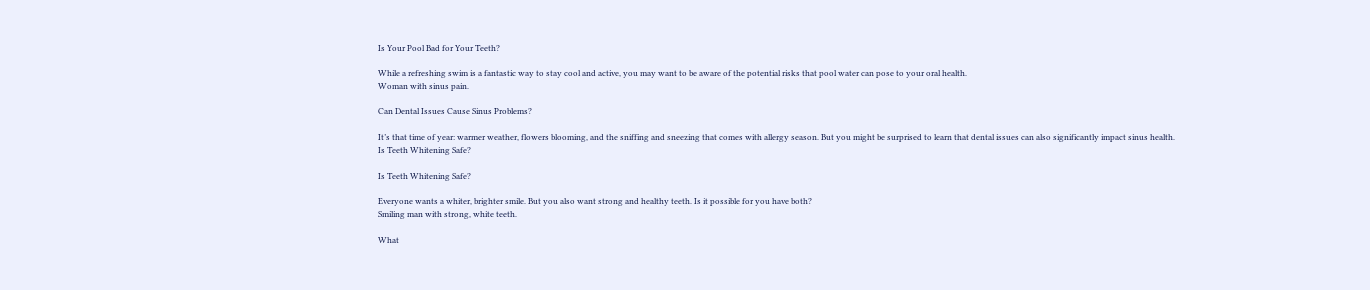Is Your Pool Bad for Your Teeth?

While a refreshing swim is a fantastic way to stay cool and active, you may want to be aware of the potential risks that pool water can pose to your oral health.
Woman with sinus pain.

Can Dental Issues Cause Sinus Problems?

It’s that time of year: warmer weather, flowers blooming, and the sniffing and sneezing that comes with allergy season. But you might be surprised to learn that dental issues can also significantly impact sinus health.
Is Teeth Whitening Safe?

Is Teeth Whitening Safe?

Everyone wants a whiter, brighter smile. But you also want strong and healthy teeth. Is it possible for you have both?
Smiling man with strong, white teeth.

What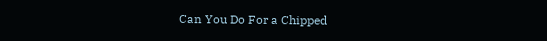Can You Do For a Chipped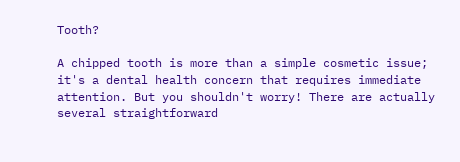Tooth?

A chipped tooth is more than a simple cosmetic issue; it's a dental health concern that requires immediate attention. But you shouldn't worry! There are actually several straightforward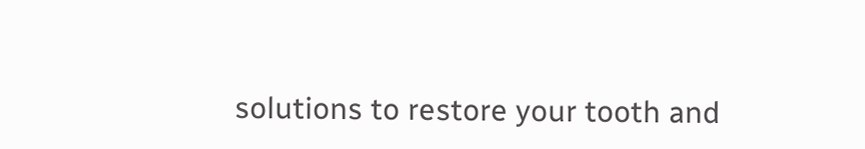solutions to restore your tooth and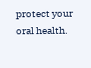protect your oral health.